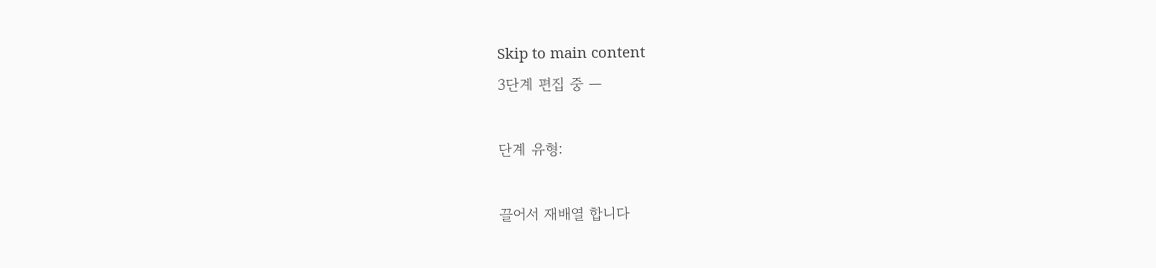Skip to main content
3단계 편집 중 —

단계 유형:

끌어서 재배열 합니다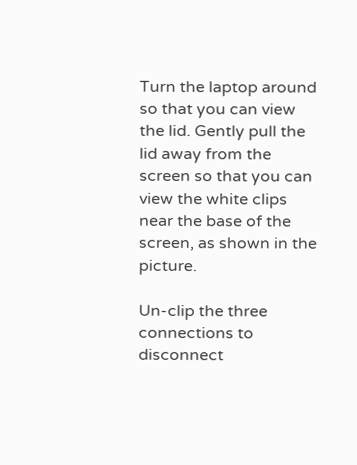Turn the laptop around so that you can view the lid. Gently pull the lid away from the screen so that you can view the white clips near the base of the screen, as shown in the picture.

Un-clip the three connections to disconnect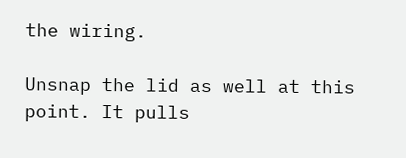the wiring.

Unsnap the lid as well at this point. It pulls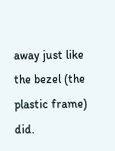away just like the bezel (the plastic frame) did.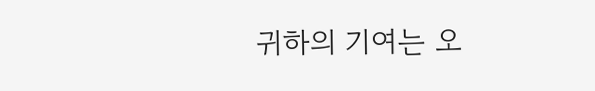귀하의 기여는 오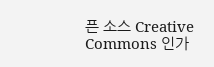픈 소스 Creative Commons 인가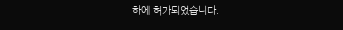하에 허가되었습니다.